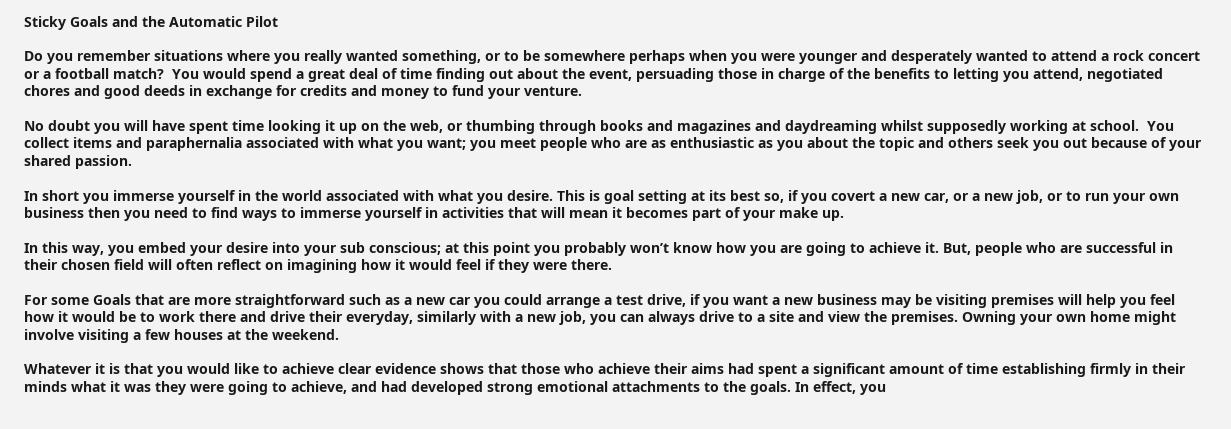Sticky Goals and the Automatic Pilot

Do you remember situations where you really wanted something, or to be somewhere perhaps when you were younger and desperately wanted to attend a rock concert or a football match?  You would spend a great deal of time finding out about the event, persuading those in charge of the benefits to letting you attend, negotiated chores and good deeds in exchange for credits and money to fund your venture.

No doubt you will have spent time looking it up on the web, or thumbing through books and magazines and daydreaming whilst supposedly working at school.  You collect items and paraphernalia associated with what you want; you meet people who are as enthusiastic as you about the topic and others seek you out because of your shared passion.

In short you immerse yourself in the world associated with what you desire. This is goal setting at its best so, if you covert a new car, or a new job, or to run your own business then you need to find ways to immerse yourself in activities that will mean it becomes part of your make up.

In this way, you embed your desire into your sub conscious; at this point you probably won’t know how you are going to achieve it. But, people who are successful in their chosen field will often reflect on imagining how it would feel if they were there.

For some Goals that are more straightforward such as a new car you could arrange a test drive, if you want a new business may be visiting premises will help you feel how it would be to work there and drive their everyday, similarly with a new job, you can always drive to a site and view the premises. Owning your own home might involve visiting a few houses at the weekend.

Whatever it is that you would like to achieve clear evidence shows that those who achieve their aims had spent a significant amount of time establishing firmly in their minds what it was they were going to achieve, and had developed strong emotional attachments to the goals. In effect, you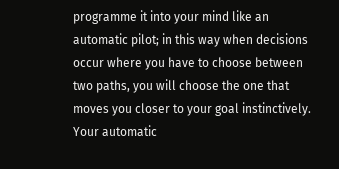programme it into your mind like an automatic pilot; in this way when decisions occur where you have to choose between two paths, you will choose the one that moves you closer to your goal instinctively. Your automatic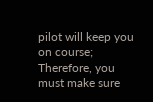pilot will keep you on course; Therefore, you must make sure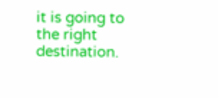it is going to the right destination.